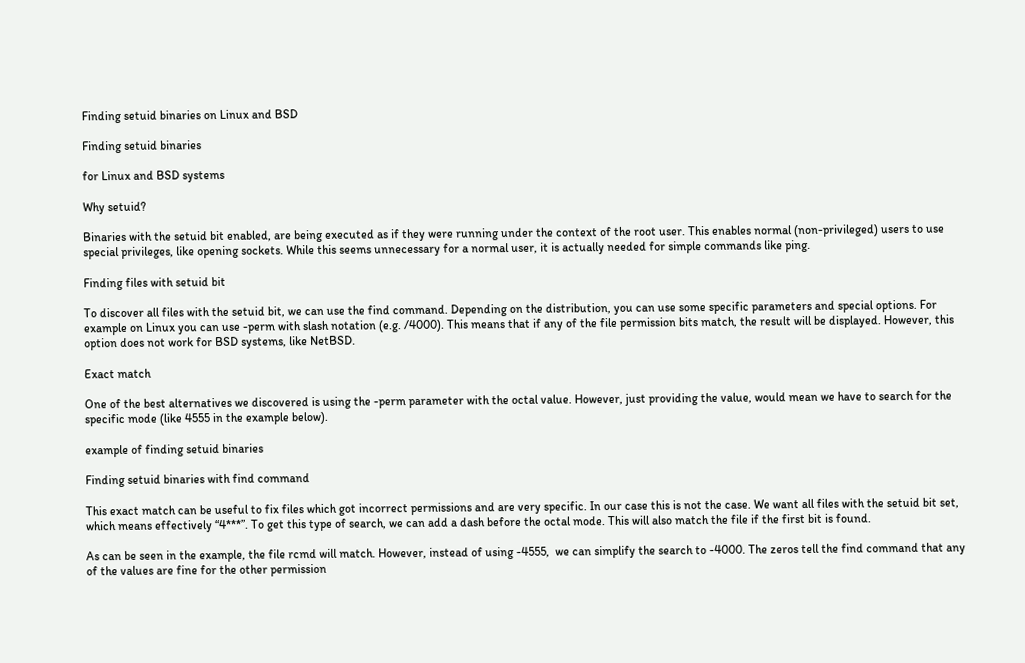Finding setuid binaries on Linux and BSD

Finding setuid binaries

for Linux and BSD systems

Why setuid?

Binaries with the setuid bit enabled, are being executed as if they were running under the context of the root user. This enables normal (non-privileged) users to use special privileges, like opening sockets. While this seems unnecessary for a normal user, it is actually needed for simple commands like ping.

Finding files with setuid bit

To discover all files with the setuid bit, we can use the find command. Depending on the distribution, you can use some specific parameters and special options. For example on Linux you can use -perm with slash notation (e.g. /4000). This means that if any of the file permission bits match, the result will be displayed. However, this option does not work for BSD systems, like NetBSD.

Exact match

One of the best alternatives we discovered is using the -perm parameter with the octal value. However, just providing the value, would mean we have to search for the specific mode (like 4555 in the example below).

example of finding setuid binaries

Finding setuid binaries with find command

This exact match can be useful to fix files which got incorrect permissions and are very specific. In our case this is not the case. We want all files with the setuid bit set, which means effectively “4***”. To get this type of search, we can add a dash before the octal mode. This will also match the file if the first bit is found.

As can be seen in the example, the file rcmd will match. However, instead of using -4555,  we can simplify the search to -4000. The zeros tell the find command that any of the values are fine for the other permission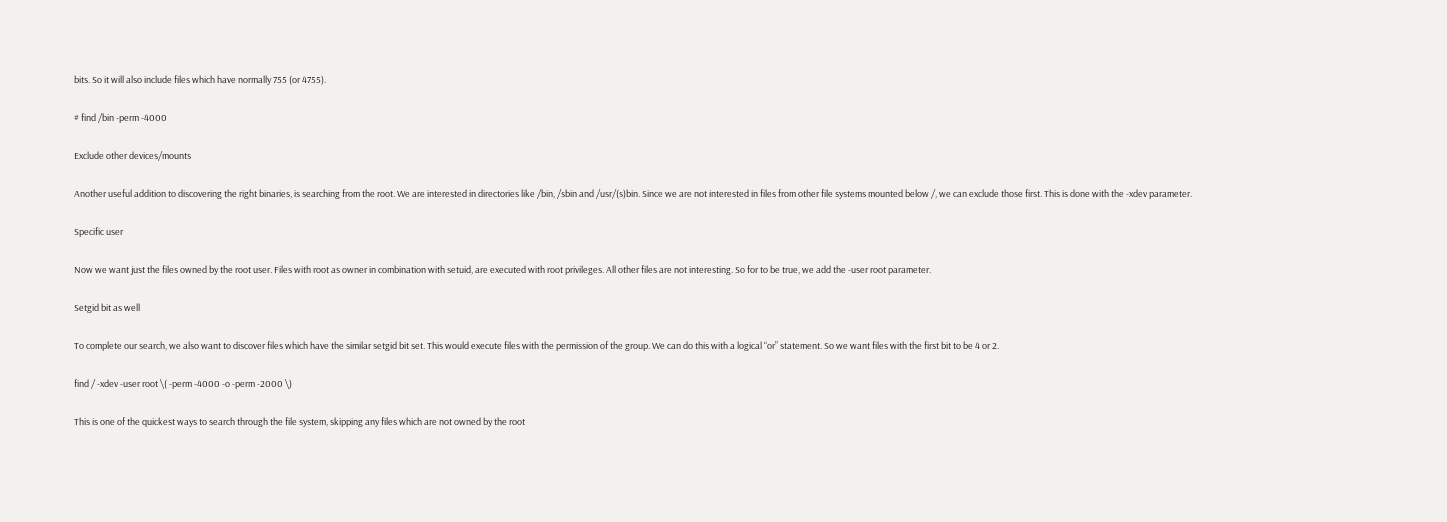bits. So it will also include files which have normally 755 (or 4755).

# find /bin -perm -4000

Exclude other devices/mounts

Another useful addition to discovering the right binaries, is searching from the root. We are interested in directories like /bin, /sbin and /usr/(s)bin. Since we are not interested in files from other file systems mounted below /, we can exclude those first. This is done with the -xdev parameter.

Specific user

Now we want just the files owned by the root user. Files with root as owner in combination with setuid, are executed with root privileges. All other files are not interesting. So for to be true, we add the -user root parameter.

Setgid bit as well

To complete our search, we also want to discover files which have the similar setgid bit set. This would execute files with the permission of the group. We can do this with a logical “or” statement. So we want files with the first bit to be 4 or 2.

find / -xdev -user root \( -perm -4000 -o -perm -2000 \)

This is one of the quickest ways to search through the file system, skipping any files which are not owned by the root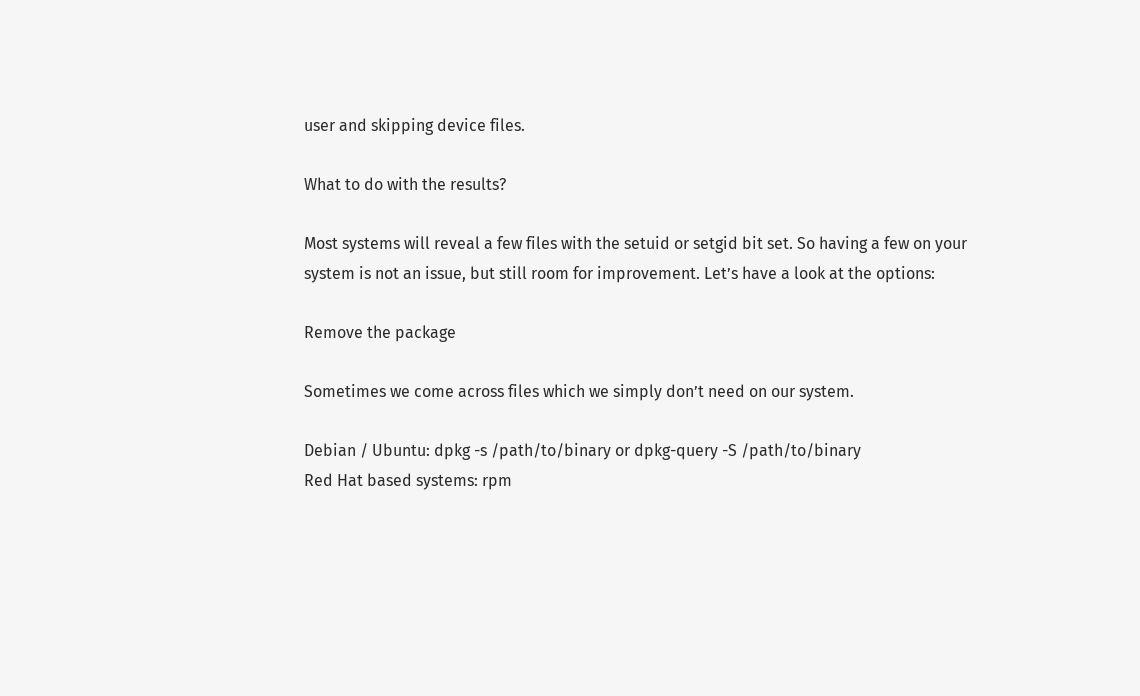user and skipping device files.

What to do with the results?

Most systems will reveal a few files with the setuid or setgid bit set. So having a few on your system is not an issue, but still room for improvement. Let’s have a look at the options:

Remove the package

Sometimes we come across files which we simply don’t need on our system.

Debian / Ubuntu: dpkg -s /path/to/binary or dpkg-query -S /path/to/binary
Red Hat based systems: rpm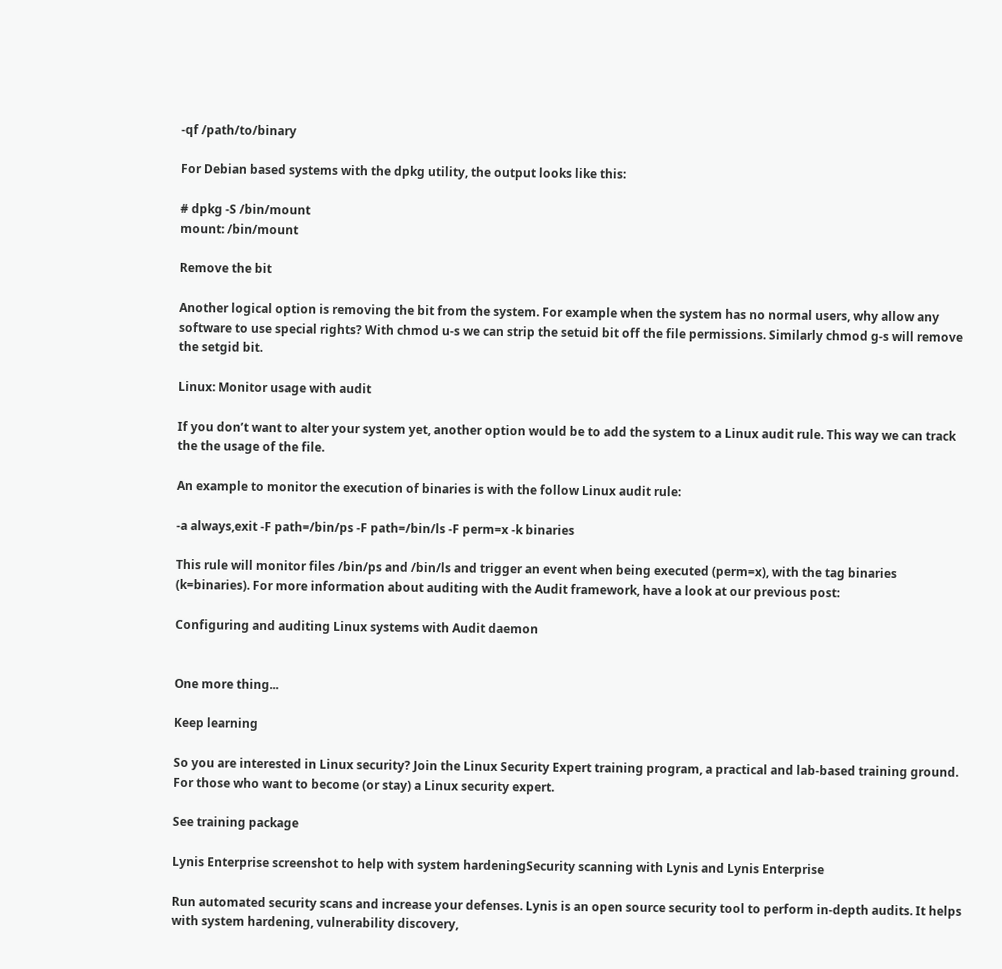-qf /path/to/binary

For Debian based systems with the dpkg utility, the output looks like this:

# dpkg -S /bin/mount
mount: /bin/mount

Remove the bit

Another logical option is removing the bit from the system. For example when the system has no normal users, why allow any software to use special rights? With chmod u-s we can strip the setuid bit off the file permissions. Similarly chmod g-s will remove the setgid bit.

Linux: Monitor usage with audit

If you don’t want to alter your system yet, another option would be to add the system to a Linux audit rule. This way we can track the the usage of the file.

An example to monitor the execution of binaries is with the follow Linux audit rule:

-a always,exit -F path=/bin/ps -F path=/bin/ls -F perm=x -k binaries

This rule will monitor files /bin/ps and /bin/ls and trigger an event when being executed (perm=x), with the tag binaries (k=binaries). For more information about auditing with the Audit framework, have a look at our previous post:

Configuring and auditing Linux systems with Audit daemon


One more thing...

Keep learning

So you are interested in Linux security? Join the Linux Security Expert training program, a practical and lab-based training ground. For those who want to become (or stay) a Linux security expert.

See training package

Lynis Enterprise screenshot to help with system hardeningSecurity scanning with Lynis and Lynis Enterprise

Run automated security scans and increase your defenses. Lynis is an open source security tool to perform in-depth audits. It helps with system hardening, vulnerability discovery,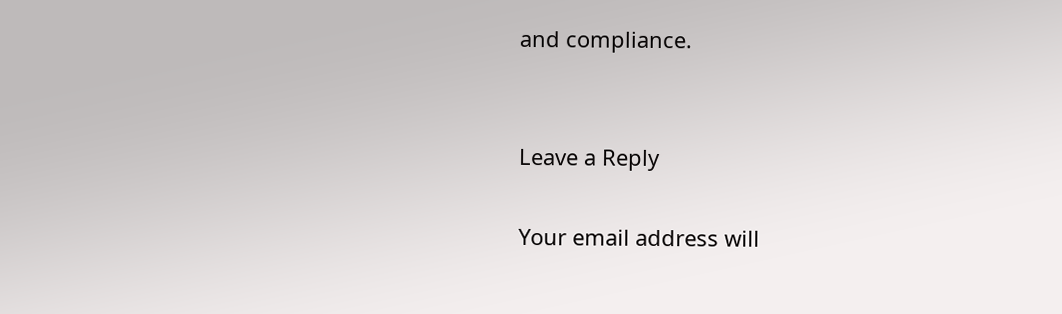and compliance.


Leave a Reply

Your email address will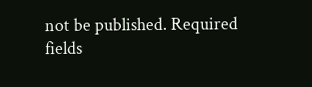not be published. Required fields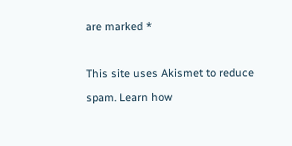are marked *

This site uses Akismet to reduce spam. Learn how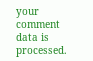your comment data is processed.